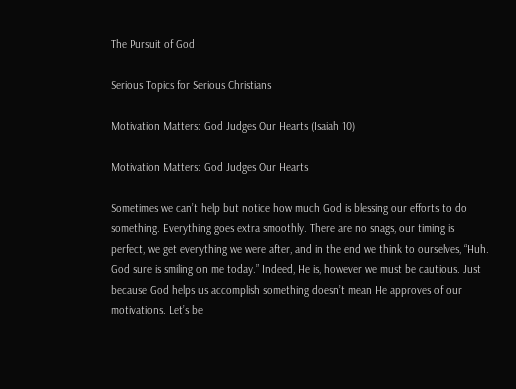The Pursuit of God

Serious Topics for Serious Christians

Motivation Matters: God Judges Our Hearts (Isaiah 10)

Motivation Matters: God Judges Our Hearts

Sometimes we can’t help but notice how much God is blessing our efforts to do something. Everything goes extra smoothly. There are no snags, our timing is perfect, we get everything we were after, and in the end we think to ourselves, “Huh. God sure is smiling on me today.” Indeed, He is, however we must be cautious. Just because God helps us accomplish something doesn’t mean He approves of our motivations. Let’s be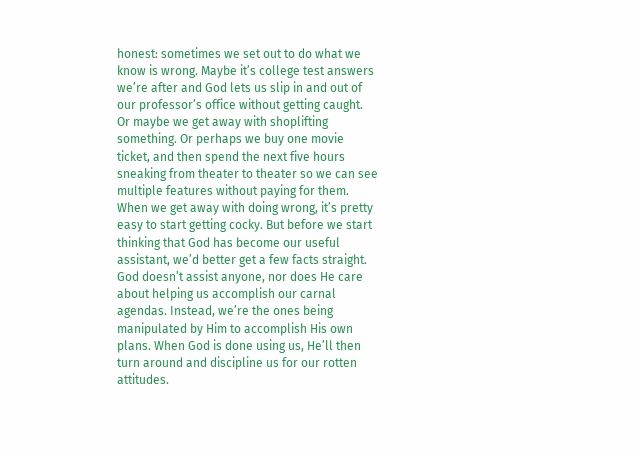honest: sometimes we set out to do what we know is wrong. Maybe it’s college test answers we’re after and God lets us slip in and out of our professor’s office without getting caught. Or maybe we get away with shoplifting something. Or perhaps we buy one movie ticket, and then spend the next five hours sneaking from theater to theater so we can see multiple features without paying for them. When we get away with doing wrong, it’s pretty easy to start getting cocky. But before we start thinking that God has become our useful assistant, we’d better get a few facts straight. God doesn’t assist anyone, nor does He care about helping us accomplish our carnal agendas. Instead, we’re the ones being manipulated by Him to accomplish His own plans. When God is done using us, He’ll then turn around and discipline us for our rotten attitudes.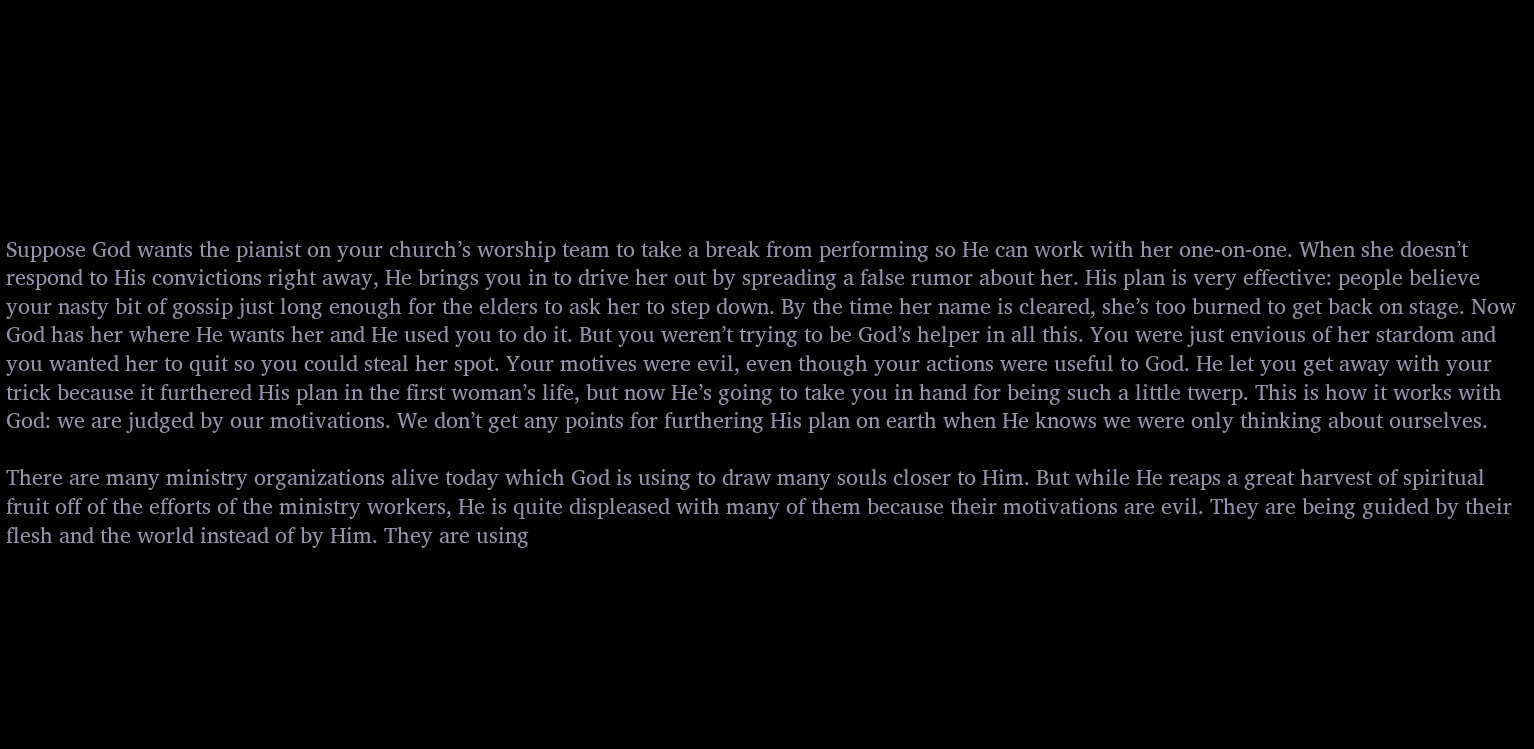Suppose God wants the pianist on your church’s worship team to take a break from performing so He can work with her one-on-one. When she doesn’t respond to His convictions right away, He brings you in to drive her out by spreading a false rumor about her. His plan is very effective: people believe your nasty bit of gossip just long enough for the elders to ask her to step down. By the time her name is cleared, she’s too burned to get back on stage. Now God has her where He wants her and He used you to do it. But you weren’t trying to be God’s helper in all this. You were just envious of her stardom and you wanted her to quit so you could steal her spot. Your motives were evil, even though your actions were useful to God. He let you get away with your trick because it furthered His plan in the first woman’s life, but now He’s going to take you in hand for being such a little twerp. This is how it works with God: we are judged by our motivations. We don’t get any points for furthering His plan on earth when He knows we were only thinking about ourselves.

There are many ministry organizations alive today which God is using to draw many souls closer to Him. But while He reaps a great harvest of spiritual fruit off of the efforts of the ministry workers, He is quite displeased with many of them because their motivations are evil. They are being guided by their flesh and the world instead of by Him. They are using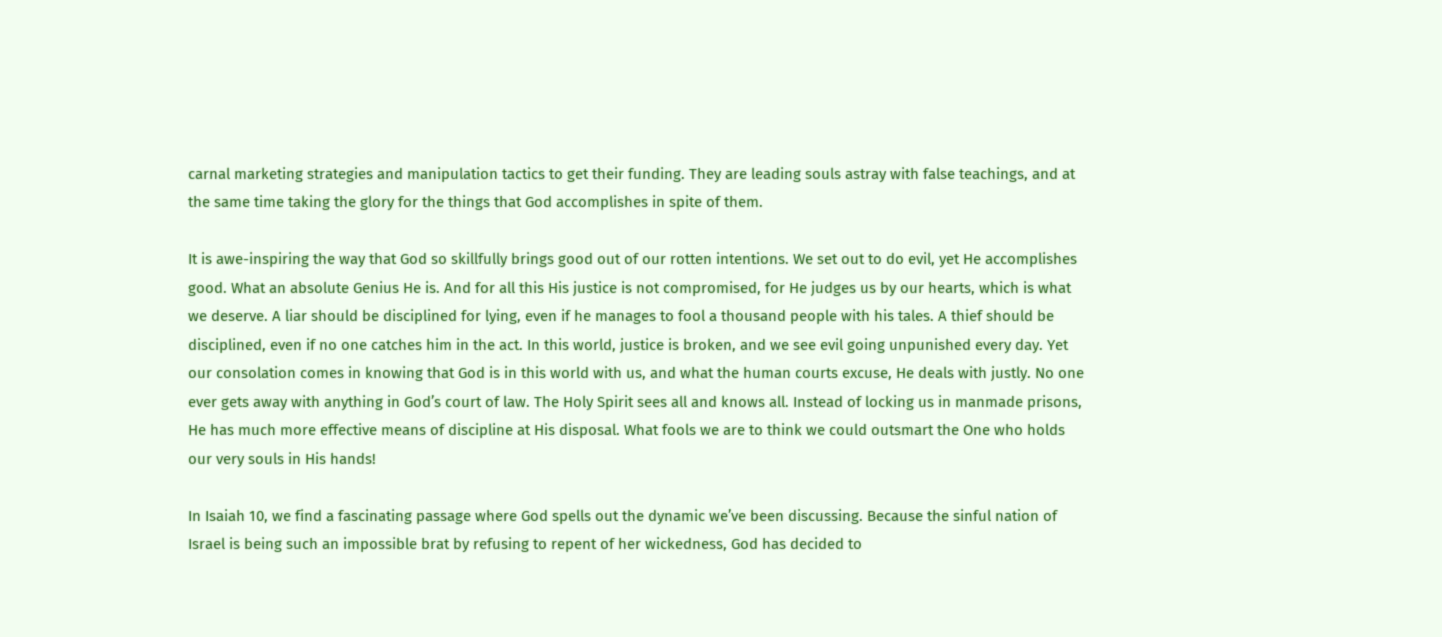carnal marketing strategies and manipulation tactics to get their funding. They are leading souls astray with false teachings, and at the same time taking the glory for the things that God accomplishes in spite of them.

It is awe-inspiring the way that God so skillfully brings good out of our rotten intentions. We set out to do evil, yet He accomplishes good. What an absolute Genius He is. And for all this His justice is not compromised, for He judges us by our hearts, which is what we deserve. A liar should be disciplined for lying, even if he manages to fool a thousand people with his tales. A thief should be disciplined, even if no one catches him in the act. In this world, justice is broken, and we see evil going unpunished every day. Yet our consolation comes in knowing that God is in this world with us, and what the human courts excuse, He deals with justly. No one ever gets away with anything in God’s court of law. The Holy Spirit sees all and knows all. Instead of locking us in manmade prisons, He has much more effective means of discipline at His disposal. What fools we are to think we could outsmart the One who holds our very souls in His hands!

In Isaiah 10, we find a fascinating passage where God spells out the dynamic we’ve been discussing. Because the sinful nation of Israel is being such an impossible brat by refusing to repent of her wickedness, God has decided to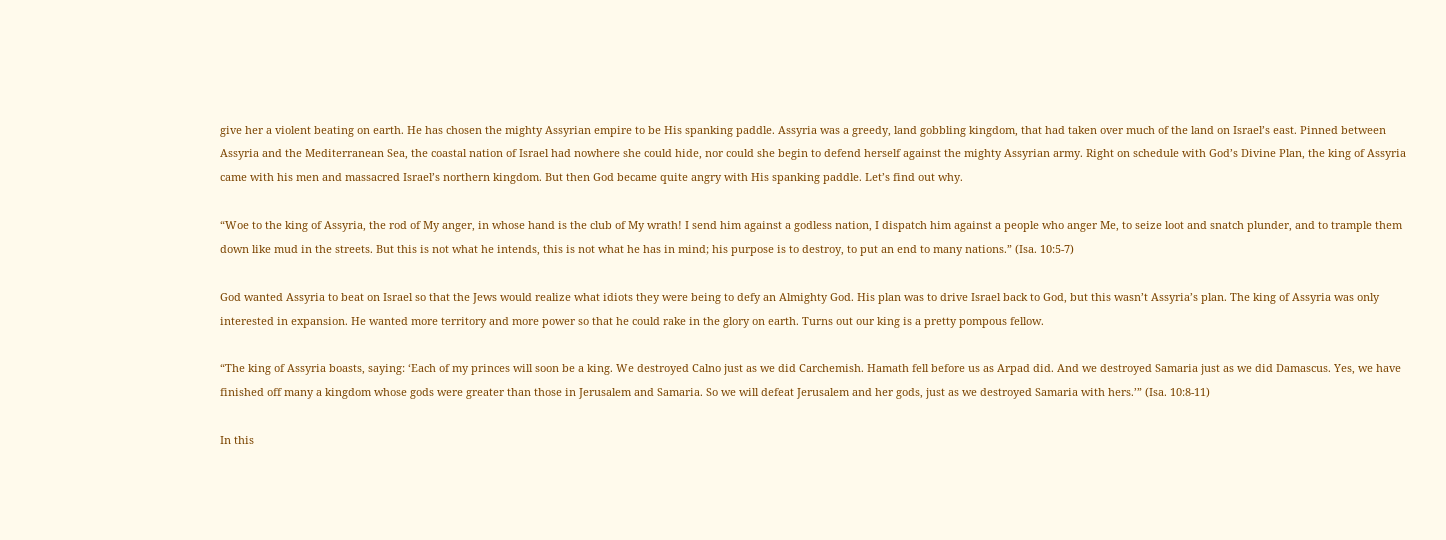give her a violent beating on earth. He has chosen the mighty Assyrian empire to be His spanking paddle. Assyria was a greedy, land gobbling kingdom, that had taken over much of the land on Israel’s east. Pinned between Assyria and the Mediterranean Sea, the coastal nation of Israel had nowhere she could hide, nor could she begin to defend herself against the mighty Assyrian army. Right on schedule with God’s Divine Plan, the king of Assyria came with his men and massacred Israel’s northern kingdom. But then God became quite angry with His spanking paddle. Let’s find out why.

“Woe to the king of Assyria, the rod of My anger, in whose hand is the club of My wrath! I send him against a godless nation, I dispatch him against a people who anger Me, to seize loot and snatch plunder, and to trample them down like mud in the streets. But this is not what he intends, this is not what he has in mind; his purpose is to destroy, to put an end to many nations.” (Isa. 10:5-7)

God wanted Assyria to beat on Israel so that the Jews would realize what idiots they were being to defy an Almighty God. His plan was to drive Israel back to God, but this wasn’t Assyria’s plan. The king of Assyria was only interested in expansion. He wanted more territory and more power so that he could rake in the glory on earth. Turns out our king is a pretty pompous fellow.

“The king of Assyria boasts, saying: ‘Each of my princes will soon be a king. We destroyed Calno just as we did Carchemish. Hamath fell before us as Arpad did. And we destroyed Samaria just as we did Damascus. Yes, we have finished off many a kingdom whose gods were greater than those in Jerusalem and Samaria. So we will defeat Jerusalem and her gods, just as we destroyed Samaria with hers.’” (Isa. 10:8-11)

In this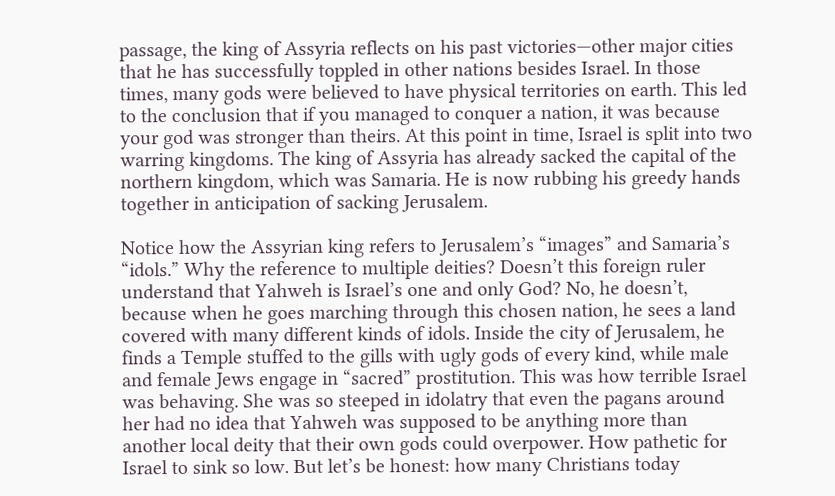passage, the king of Assyria reflects on his past victories—other major cities that he has successfully toppled in other nations besides Israel. In those times, many gods were believed to have physical territories on earth. This led to the conclusion that if you managed to conquer a nation, it was because your god was stronger than theirs. At this point in time, Israel is split into two warring kingdoms. The king of Assyria has already sacked the capital of the northern kingdom, which was Samaria. He is now rubbing his greedy hands together in anticipation of sacking Jerusalem.

Notice how the Assyrian king refers to Jerusalem’s “images” and Samaria’s “idols.” Why the reference to multiple deities? Doesn’t this foreign ruler understand that Yahweh is Israel’s one and only God? No, he doesn’t, because when he goes marching through this chosen nation, he sees a land covered with many different kinds of idols. Inside the city of Jerusalem, he finds a Temple stuffed to the gills with ugly gods of every kind, while male and female Jews engage in “sacred” prostitution. This was how terrible Israel was behaving. She was so steeped in idolatry that even the pagans around her had no idea that Yahweh was supposed to be anything more than another local deity that their own gods could overpower. How pathetic for Israel to sink so low. But let’s be honest: how many Christians today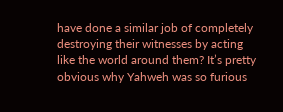have done a similar job of completely destroying their witnesses by acting like the world around them? It’s pretty obvious why Yahweh was so furious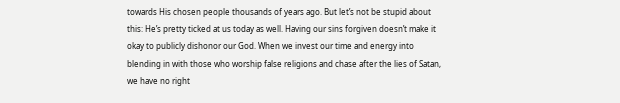towards His chosen people thousands of years ago. But let’s not be stupid about this: He’s pretty ticked at us today as well. Having our sins forgiven doesn’t make it okay to publicly dishonor our God. When we invest our time and energy into blending in with those who worship false religions and chase after the lies of Satan, we have no right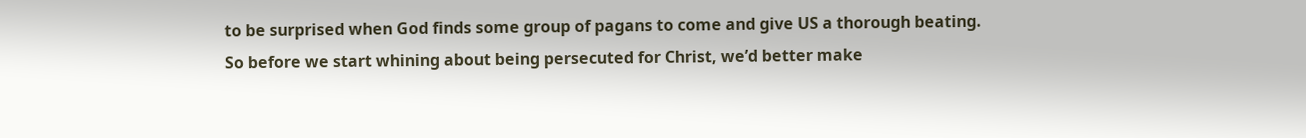to be surprised when God finds some group of pagans to come and give US a thorough beating. So before we start whining about being persecuted for Christ, we’d better make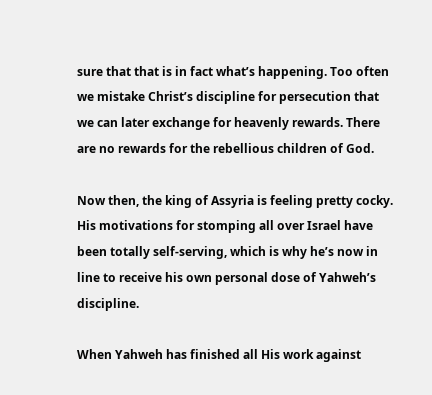sure that that is in fact what’s happening. Too often we mistake Christ’s discipline for persecution that we can later exchange for heavenly rewards. There are no rewards for the rebellious children of God.

Now then, the king of Assyria is feeling pretty cocky. His motivations for stomping all over Israel have been totally self-serving, which is why he’s now in line to receive his own personal dose of Yahweh’s discipline.

When Yahweh has finished all His work against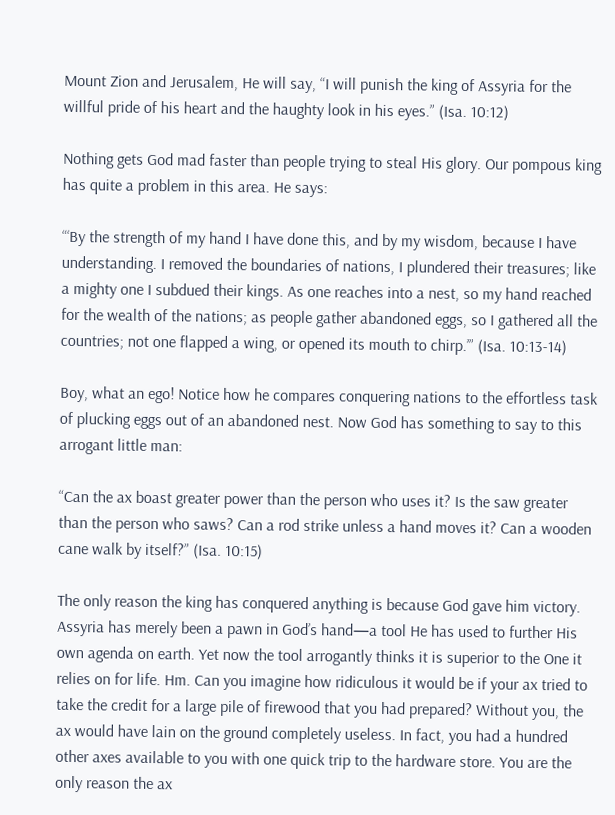Mount Zion and Jerusalem, He will say, “I will punish the king of Assyria for the willful pride of his heart and the haughty look in his eyes.” (Isa. 10:12)

Nothing gets God mad faster than people trying to steal His glory. Our pompous king has quite a problem in this area. He says:

“‘By the strength of my hand I have done this, and by my wisdom, because I have understanding. I removed the boundaries of nations, I plundered their treasures; like a mighty one I subdued their kings. As one reaches into a nest, so my hand reached for the wealth of the nations; as people gather abandoned eggs, so I gathered all the countries; not one flapped a wing, or opened its mouth to chirp.’” (Isa. 10:13-14)

Boy, what an ego! Notice how he compares conquering nations to the effortless task of plucking eggs out of an abandoned nest. Now God has something to say to this arrogant little man:

“Can the ax boast greater power than the person who uses it? Is the saw greater than the person who saws? Can a rod strike unless a hand moves it? Can a wooden cane walk by itself?” (Isa. 10:15)

The only reason the king has conquered anything is because God gave him victory. Assyria has merely been a pawn in God’s hand—a tool He has used to further His own agenda on earth. Yet now the tool arrogantly thinks it is superior to the One it relies on for life. Hm. Can you imagine how ridiculous it would be if your ax tried to take the credit for a large pile of firewood that you had prepared? Without you, the ax would have lain on the ground completely useless. In fact, you had a hundred other axes available to you with one quick trip to the hardware store. You are the only reason the ax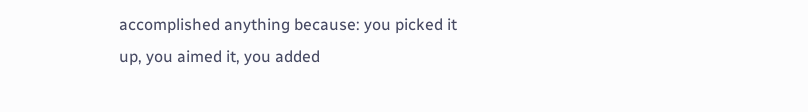accomplished anything because: you picked it up, you aimed it, you added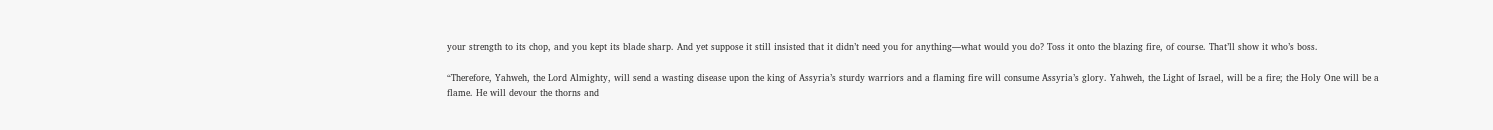your strength to its chop, and you kept its blade sharp. And yet suppose it still insisted that it didn’t need you for anything—what would you do? Toss it onto the blazing fire, of course. That’ll show it who’s boss.

“Therefore, Yahweh, the Lord Almighty, will send a wasting disease upon the king of Assyria’s sturdy warriors and a flaming fire will consume Assyria’s glory. Yahweh, the Light of Israel, will be a fire; the Holy One will be a flame. He will devour the thorns and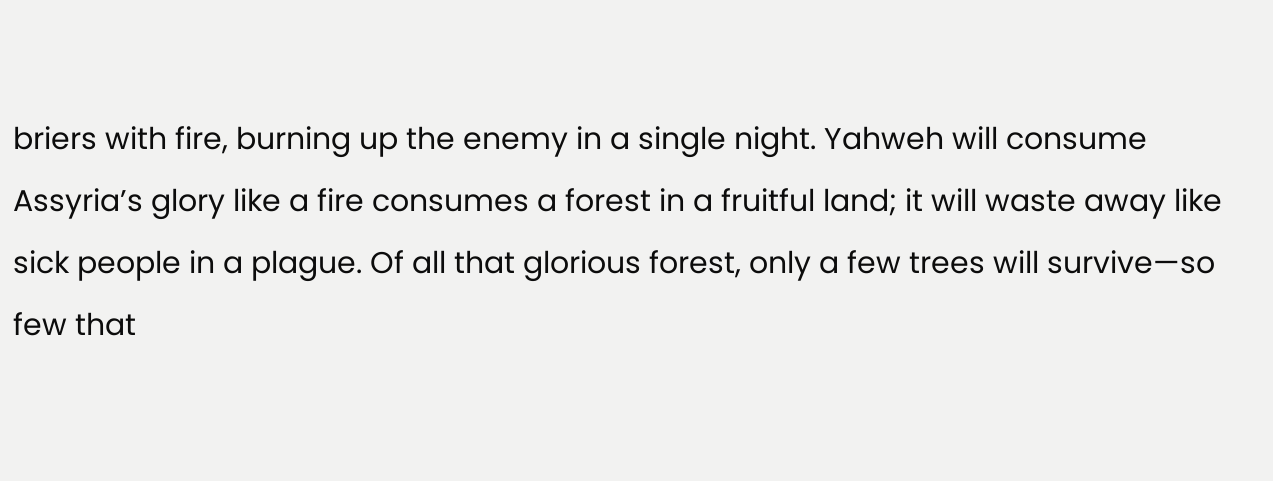briers with fire, burning up the enemy in a single night. Yahweh will consume Assyria’s glory like a fire consumes a forest in a fruitful land; it will waste away like sick people in a plague. Of all that glorious forest, only a few trees will survive—so few that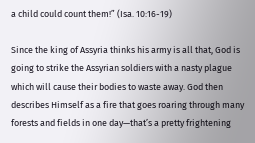a child could count them!” (Isa. 10:16-19)

Since the king of Assyria thinks his army is all that, God is going to strike the Assyrian soldiers with a nasty plague which will cause their bodies to waste away. God then describes Himself as a fire that goes roaring through many forests and fields in one day—that’s a pretty frightening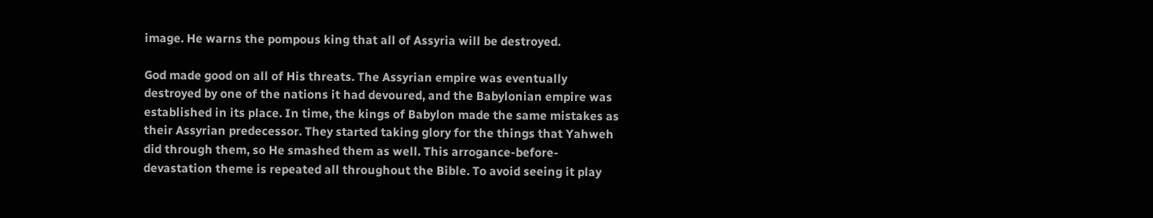image. He warns the pompous king that all of Assyria will be destroyed.

God made good on all of His threats. The Assyrian empire was eventually destroyed by one of the nations it had devoured, and the Babylonian empire was established in its place. In time, the kings of Babylon made the same mistakes as their Assyrian predecessor. They started taking glory for the things that Yahweh did through them, so He smashed them as well. This arrogance-before-devastation theme is repeated all throughout the Bible. To avoid seeing it play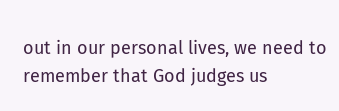out in our personal lives, we need to remember that God judges us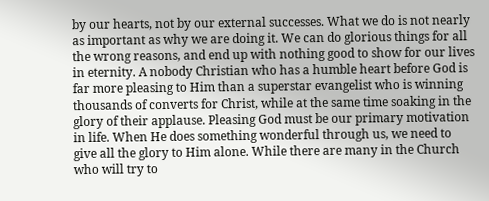by our hearts, not by our external successes. What we do is not nearly as important as why we are doing it. We can do glorious things for all the wrong reasons, and end up with nothing good to show for our lives in eternity. A nobody Christian who has a humble heart before God is far more pleasing to Him than a superstar evangelist who is winning thousands of converts for Christ, while at the same time soaking in the glory of their applause. Pleasing God must be our primary motivation in life. When He does something wonderful through us, we need to give all the glory to Him alone. While there are many in the Church who will try to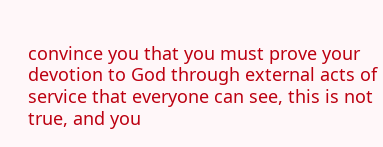convince you that you must prove your devotion to God through external acts of service that everyone can see, this is not true, and you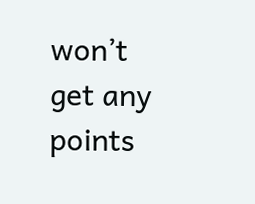won’t get any points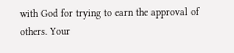with God for trying to earn the approval of others. Your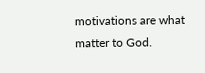motivations are what matter to God.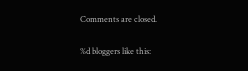Comments are closed.

%d bloggers like this: